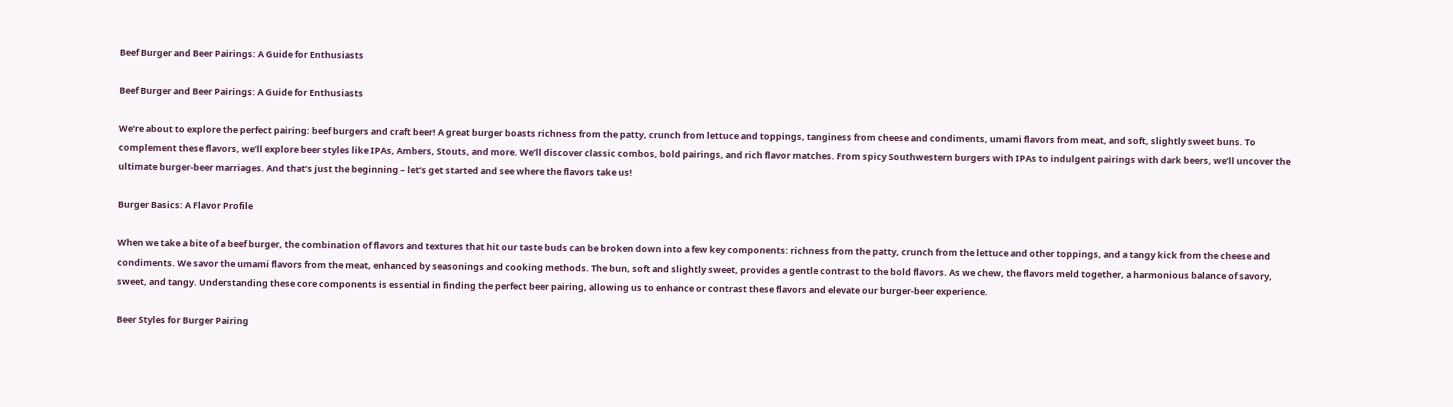Beef Burger and Beer Pairings: A Guide for Enthusiasts

Beef Burger and Beer Pairings: A Guide for Enthusiasts

We’re about to explore the perfect pairing: beef burgers and craft beer! A great burger boasts richness from the patty, crunch from lettuce and toppings, tanginess from cheese and condiments, umami flavors from meat, and soft, slightly sweet buns. To complement these flavors, we’ll explore beer styles like IPAs, Ambers, Stouts, and more. We’ll discover classic combos, bold pairings, and rich flavor matches. From spicy Southwestern burgers with IPAs to indulgent pairings with dark beers, we’ll uncover the ultimate burger-beer marriages. And that’s just the beginning – let’s get started and see where the flavors take us!

Burger Basics: A Flavor Profile

When we take a bite of a beef burger, the combination of flavors and textures that hit our taste buds can be broken down into a few key components: richness from the patty, crunch from the lettuce and other toppings, and a tangy kick from the cheese and condiments. We savor the umami flavors from the meat, enhanced by seasonings and cooking methods. The bun, soft and slightly sweet, provides a gentle contrast to the bold flavors. As we chew, the flavors meld together, a harmonious balance of savory, sweet, and tangy. Understanding these core components is essential in finding the perfect beer pairing, allowing us to enhance or contrast these flavors and elevate our burger-beer experience.

Beer Styles for Burger Pairing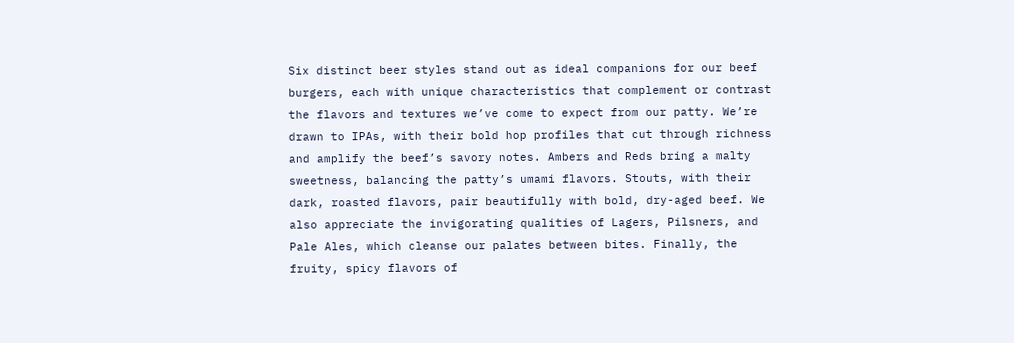Six distinct beer styles stand out as ideal companions for our beef burgers, each with unique characteristics that complement or contrast the flavors and textures we’ve come to expect from our patty. We’re drawn to IPAs, with their bold hop profiles that cut through richness and amplify the beef’s savory notes. Ambers and Reds bring a malty sweetness, balancing the patty’s umami flavors. Stouts, with their dark, roasted flavors, pair beautifully with bold, dry-aged beef. We also appreciate the invigorating qualities of Lagers, Pilsners, and Pale Ales, which cleanse our palates between bites. Finally, the fruity, spicy flavors of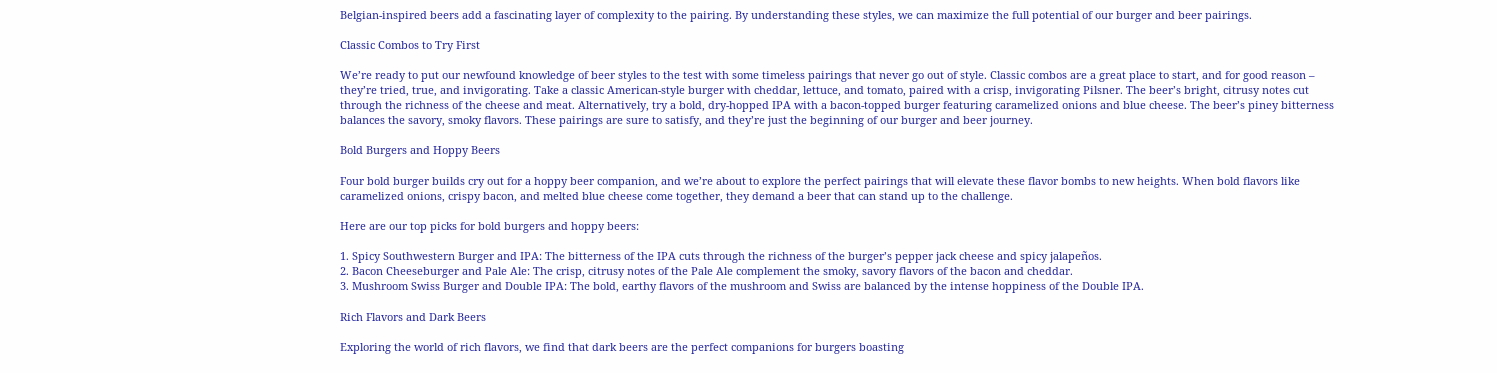Belgian-inspired beers add a fascinating layer of complexity to the pairing. By understanding these styles, we can maximize the full potential of our burger and beer pairings.

Classic Combos to Try First

We’re ready to put our newfound knowledge of beer styles to the test with some timeless pairings that never go out of style. Classic combos are a great place to start, and for good reason – they’re tried, true, and invigorating. Take a classic American-style burger with cheddar, lettuce, and tomato, paired with a crisp, invigorating Pilsner. The beer’s bright, citrusy notes cut through the richness of the cheese and meat. Alternatively, try a bold, dry-hopped IPA with a bacon-topped burger featuring caramelized onions and blue cheese. The beer’s piney bitterness balances the savory, smoky flavors. These pairings are sure to satisfy, and they’re just the beginning of our burger and beer journey.

Bold Burgers and Hoppy Beers

Four bold burger builds cry out for a hoppy beer companion, and we’re about to explore the perfect pairings that will elevate these flavor bombs to new heights. When bold flavors like caramelized onions, crispy bacon, and melted blue cheese come together, they demand a beer that can stand up to the challenge.

Here are our top picks for bold burgers and hoppy beers:

1. Spicy Southwestern Burger and IPA: The bitterness of the IPA cuts through the richness of the burger’s pepper jack cheese and spicy jalapeños.
2. Bacon Cheeseburger and Pale Ale: The crisp, citrusy notes of the Pale Ale complement the smoky, savory flavors of the bacon and cheddar.
3. Mushroom Swiss Burger and Double IPA: The bold, earthy flavors of the mushroom and Swiss are balanced by the intense hoppiness of the Double IPA.

Rich Flavors and Dark Beers

Exploring the world of rich flavors, we find that dark beers are the perfect companions for burgers boasting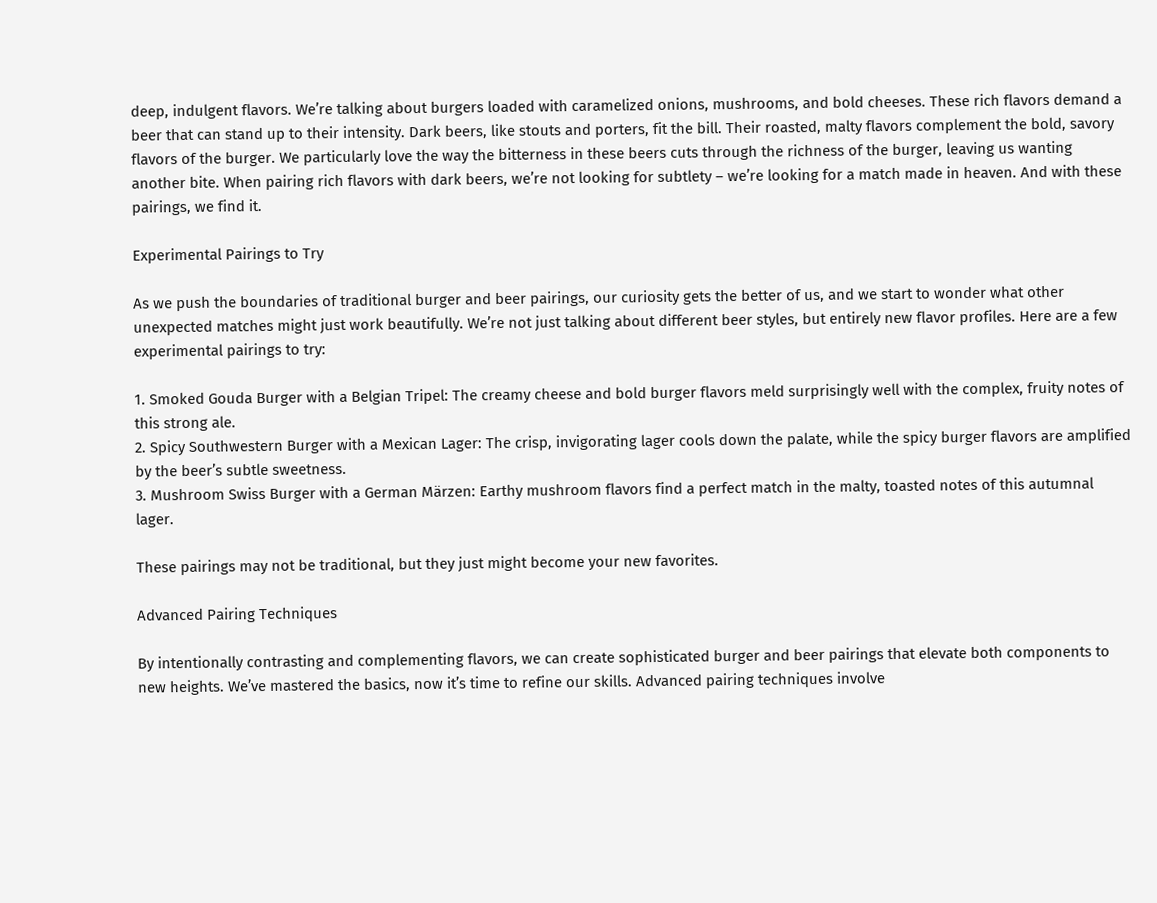deep, indulgent flavors. We’re talking about burgers loaded with caramelized onions, mushrooms, and bold cheeses. These rich flavors demand a beer that can stand up to their intensity. Dark beers, like stouts and porters, fit the bill. Their roasted, malty flavors complement the bold, savory flavors of the burger. We particularly love the way the bitterness in these beers cuts through the richness of the burger, leaving us wanting another bite. When pairing rich flavors with dark beers, we’re not looking for subtlety – we’re looking for a match made in heaven. And with these pairings, we find it.

Experimental Pairings to Try

As we push the boundaries of traditional burger and beer pairings, our curiosity gets the better of us, and we start to wonder what other unexpected matches might just work beautifully. We’re not just talking about different beer styles, but entirely new flavor profiles. Here are a few experimental pairings to try:

1. Smoked Gouda Burger with a Belgian Tripel: The creamy cheese and bold burger flavors meld surprisingly well with the complex, fruity notes of this strong ale.
2. Spicy Southwestern Burger with a Mexican Lager: The crisp, invigorating lager cools down the palate, while the spicy burger flavors are amplified by the beer’s subtle sweetness.
3. Mushroom Swiss Burger with a German Märzen: Earthy mushroom flavors find a perfect match in the malty, toasted notes of this autumnal lager.

These pairings may not be traditional, but they just might become your new favorites.

Advanced Pairing Techniques

By intentionally contrasting and complementing flavors, we can create sophisticated burger and beer pairings that elevate both components to new heights. We’ve mastered the basics, now it’s time to refine our skills. Advanced pairing techniques involve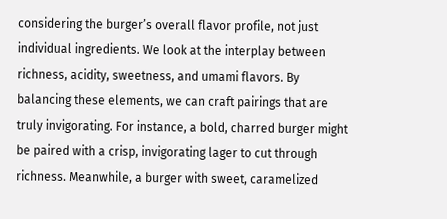considering the burger’s overall flavor profile, not just individual ingredients. We look at the interplay between richness, acidity, sweetness, and umami flavors. By balancing these elements, we can craft pairings that are truly invigorating. For instance, a bold, charred burger might be paired with a crisp, invigorating lager to cut through richness. Meanwhile, a burger with sweet, caramelized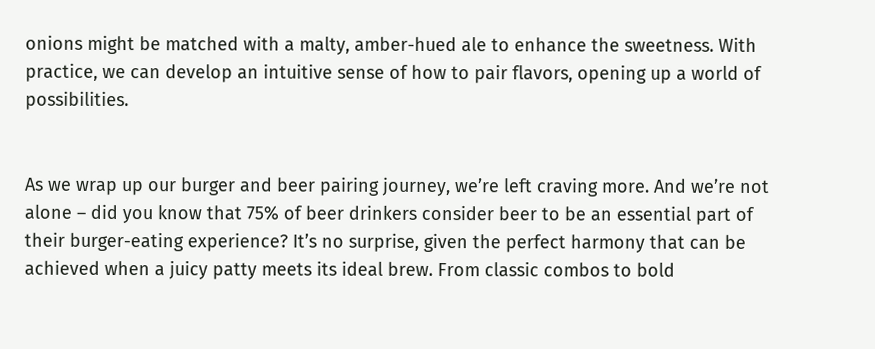onions might be matched with a malty, amber-hued ale to enhance the sweetness. With practice, we can develop an intuitive sense of how to pair flavors, opening up a world of possibilities.


As we wrap up our burger and beer pairing journey, we’re left craving more. And we’re not alone – did you know that 75% of beer drinkers consider beer to be an essential part of their burger-eating experience? It’s no surprise, given the perfect harmony that can be achieved when a juicy patty meets its ideal brew. From classic combos to bold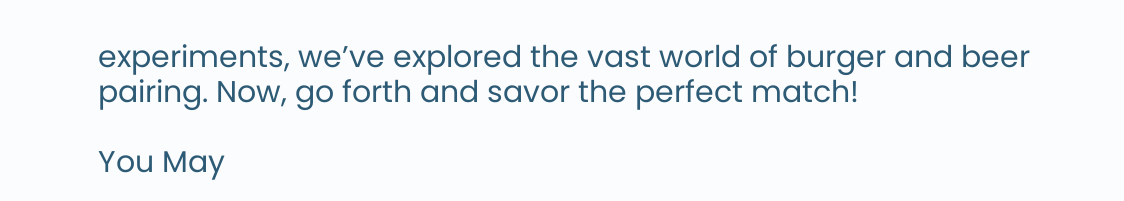experiments, we’ve explored the vast world of burger and beer pairing. Now, go forth and savor the perfect match!

You May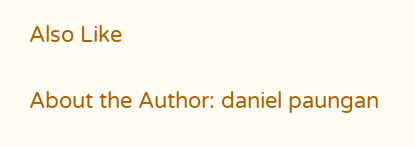Also Like

About the Author: daniel paungan